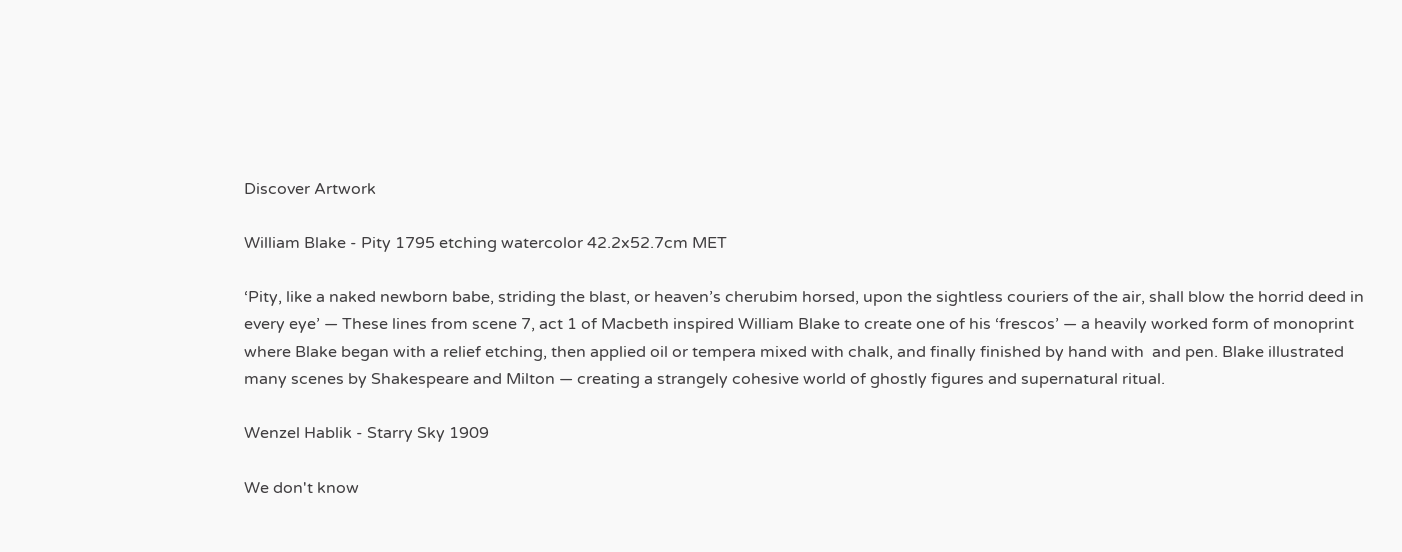Discover Artwork

William Blake - Pity 1795 etching watercolor 42.2x52.7cm MET

‘Pity, like a naked newborn babe, striding the blast, or heaven’s cherubim horsed, upon the sightless couriers of the air, shall blow the horrid deed in every eye’ — These lines from scene 7, act 1 of Macbeth inspired William Blake to create one of his ‘frescos’ — a heavily worked form of monoprint where Blake began with a relief etching, then applied oil or tempera mixed with chalk, and finally finished by hand with  and pen. Blake illustrated many scenes by Shakespeare and Milton — creating a strangely cohesive world of ghostly figures and supernatural ritual.

Wenzel Hablik - Starry Sky 1909

We don't know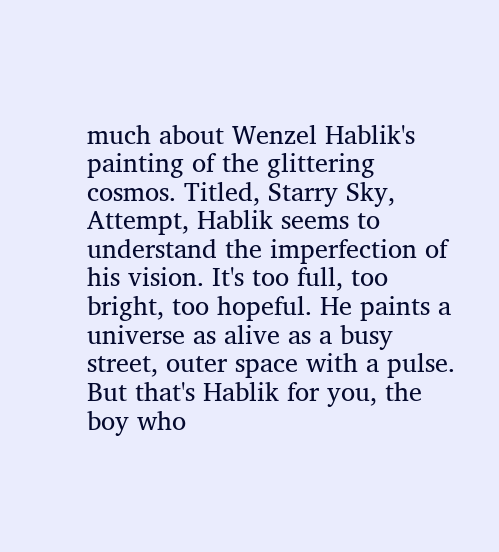much about Wenzel Hablik's painting of the glittering cosmos. Titled, Starry Sky, Attempt, Hablik seems to understand the imperfection of his vision. It's too full, too bright, too hopeful. He paints a universe as alive as a busy street, outer space with a pulse. But that's Hablik for you, the boy who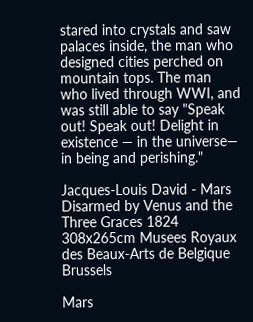stared into crystals and saw palaces inside, the man who designed cities perched on mountain tops. The man who lived through WWI, and was still able to say "Speak out! Speak out! Delight in existence — in the universe— in being and perishing."

Jacques-Louis David - Mars Disarmed by Venus and the Three Graces 1824 308x265cm Musees Royaux des Beaux-Arts de Belgique Brussels

Mars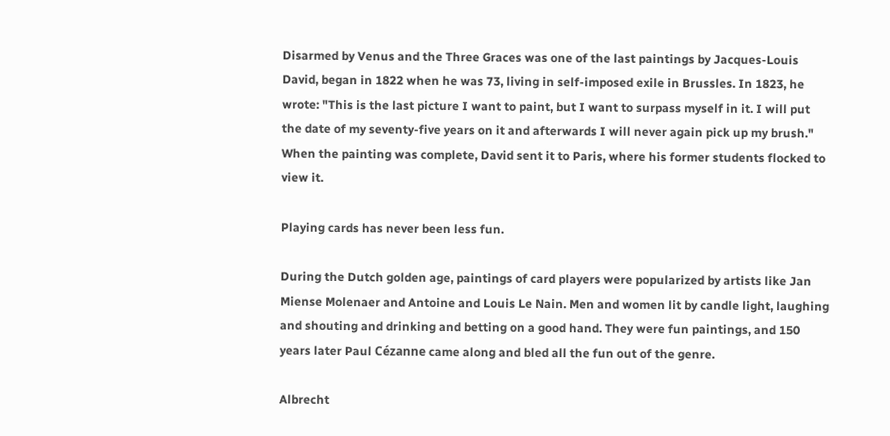Disarmed by Venus and the Three Graces was one of the last paintings by Jacques-Louis David, began in 1822 when he was 73, living in self-imposed exile in Brussles. In 1823, he wrote: "This is the last picture I want to paint, but I want to surpass myself in it. I will put the date of my seventy-five years on it and afterwards I will never again pick up my brush." When the painting was complete, David sent it to Paris, where his former students flocked to view it.

Playing cards has never been less fun.

During the Dutch golden age, paintings of card players were popularized by artists like Jan Miense Molenaer and Antoine and Louis Le Nain. Men and women lit by candle light, laughing and shouting and drinking and betting on a good hand. They were fun paintings, and 150 years later Paul Cézanne came along and bled all the fun out of the genre.

Albrecht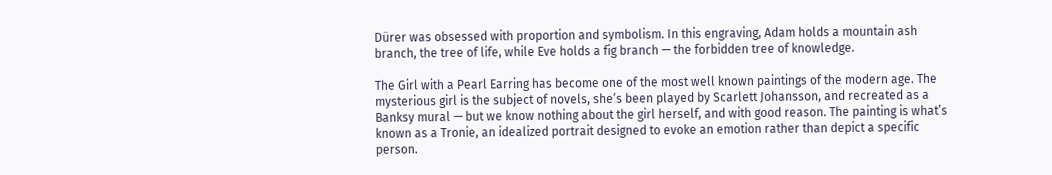Dürer was obsessed with proportion and symbolism. In this engraving, Adam holds a mountain ash branch, the tree of life, while Eve holds a fig branch — the forbidden tree of knowledge.

The Girl with a Pearl Earring has become one of the most well known paintings of the modern age. The mysterious girl is the subject of novels, she’s been played by Scarlett Johansson, and recreated as a Banksy mural — but we know nothing about the girl herself, and with good reason. The painting is what’s known as a Tronie, an idealized portrait designed to evoke an emotion rather than depict a specific person.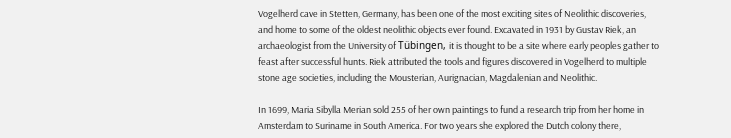Vogelherd cave in Stetten, Germany, has been one of the most exciting sites of Neolithic discoveries, and home to some of the oldest neolithic objects ever found. Excavated in 1931 by Gustav Riek, an archaeologist from the University of Tübingen, it is thought to be a site where early peoples gather to feast after successful hunts. Riek attributed the tools and figures discovered in Vogelherd to multiple stone age societies, including the Mousterian, Aurignacian, Magdalenian and Neolithic.

In 1699, Maria Sibylla Merian sold 255 of her own paintings to fund a research trip from her home in Amsterdam to Suriname in South America. For two years she explored the Dutch colony there,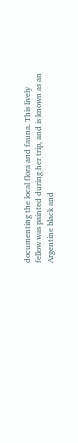documenting the local flora and fauna. This lively fellow was painted during her trip, and is known as an Argentine black and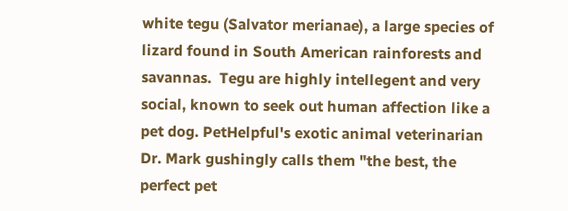white tegu (Salvator merianae), a large species of lizard found in South American rainforests and savannas.  Tegu are highly intellegent and very social, known to seek out human affection like a pet dog. PetHelpful's exotic animal veterinarian Dr. Mark gushingly calls them "the best, the perfect pet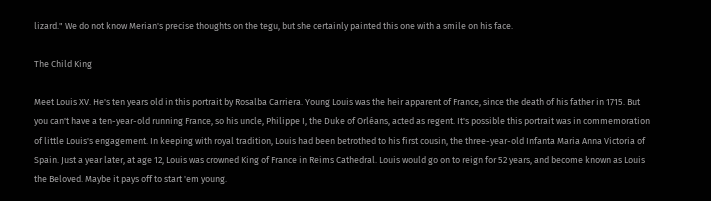lizard." We do not know Merian's precise thoughts on the tegu, but she certainly painted this one with a smile on his face.

The Child King

Meet Louis XV. He's ten years old in this portrait by Rosalba Carriera. Young Louis was the heir apparent of France, since the death of his father in 1715. But you can't have a ten-year-old running France, so his uncle, Philippe I, the Duke of Orléans, acted as regent. It's possible this portrait was in commemoration of little Louis's engagement. In keeping with royal tradition, Louis had been betrothed to his first cousin, the three-year-old Infanta Maria Anna Victoria of Spain. Just a year later, at age 12, Louis was crowned King of France in Reims Cathedral. Louis would go on to reign for 52 years, and become known as Louis the Beloved. Maybe it pays off to start 'em young.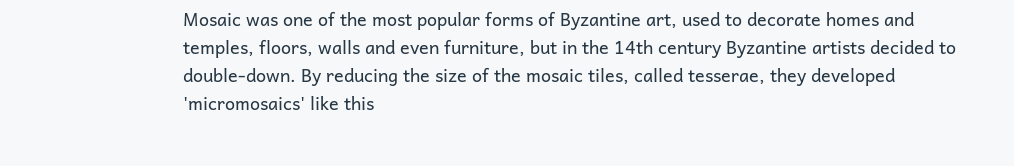Mosaic was one of the most popular forms of Byzantine art, used to decorate homes and temples, floors, walls and even furniture, but in the 14th century Byzantine artists decided to double-down. By reducing the size of the mosaic tiles, called tesserae, they developed 'micromosaics' like this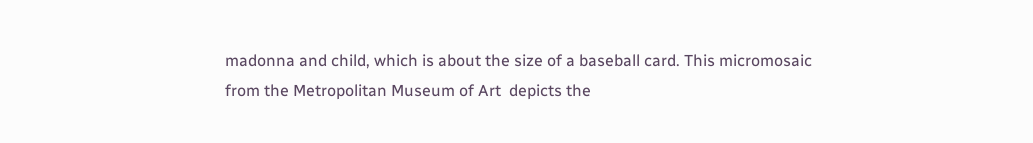madonna and child, which is about the size of a baseball card. This micromosaic from the Metropolitan Museum of Art  depicts the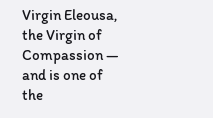Virgin Eleousa, the Virgin of Compassion — and is one of the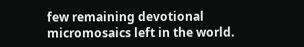few remaining devotional micromosaics left in the world.